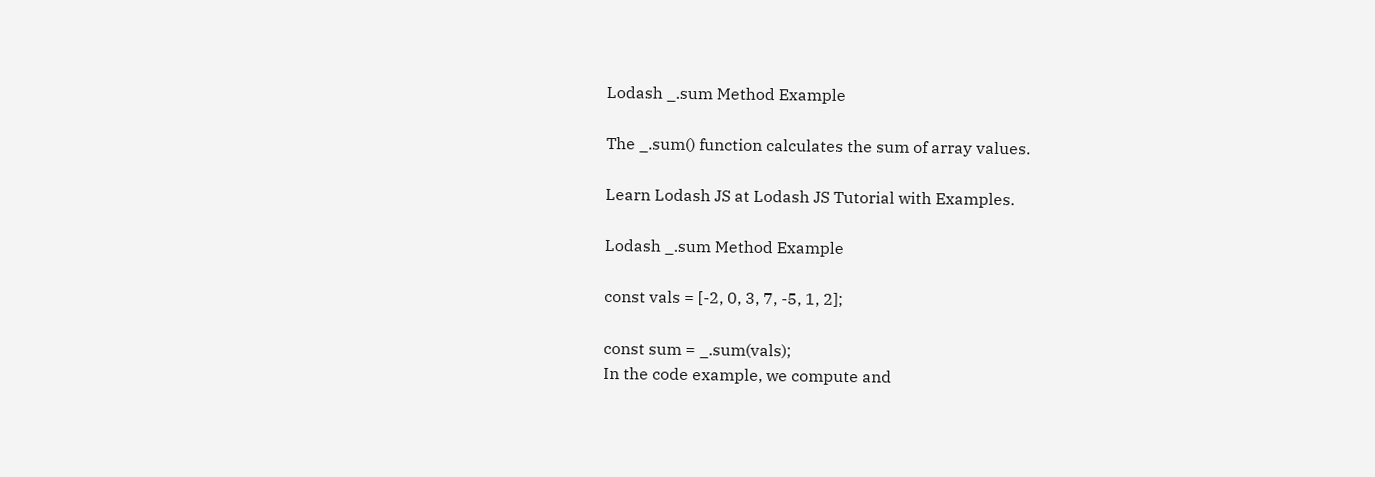Lodash _.sum Method Example

The _.sum() function calculates the sum of array values.

Learn Lodash JS at Lodash JS Tutorial with Examples.

Lodash _.sum Method Example

const vals = [-2, 0, 3, 7, -5, 1, 2];

const sum = _.sum(vals);
In the code example, we compute and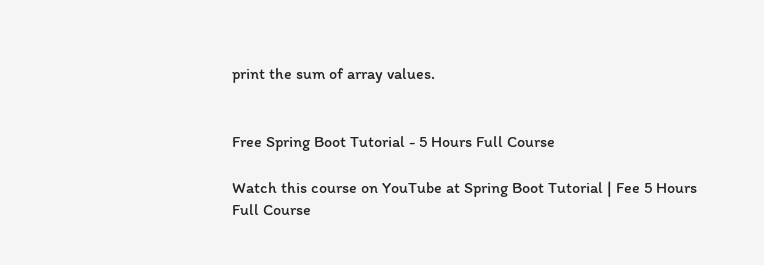print the sum of array values.


Free Spring Boot Tutorial - 5 Hours Full Course

Watch this course on YouTube at Spring Boot Tutorial | Fee 5 Hours Full Course